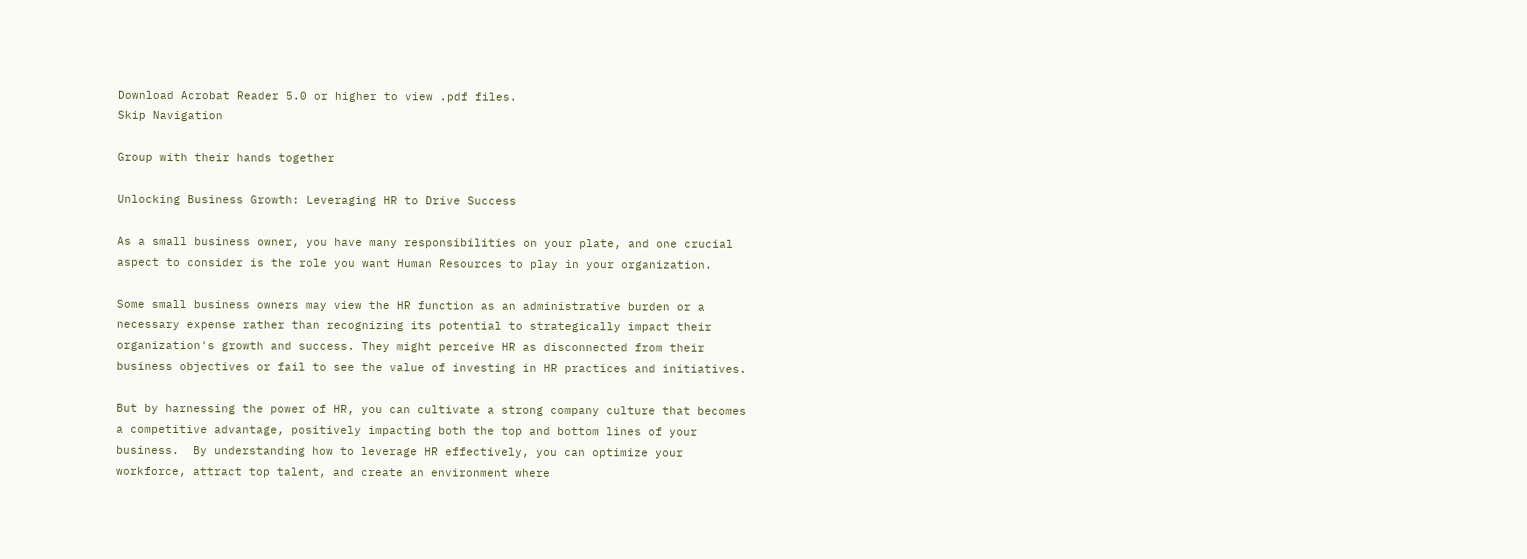Download Acrobat Reader 5.0 or higher to view .pdf files.
Skip Navigation

Group with their hands together

Unlocking Business Growth: Leveraging HR to Drive Success

As a small business owner, you have many responsibilities on your plate, and one crucial aspect to consider is the role you want Human Resources to play in your organization.

Some small business owners may view the HR function as an administrative burden or a necessary expense rather than recognizing its potential to strategically impact their organization's growth and success. They might perceive HR as disconnected from their business objectives or fail to see the value of investing in HR practices and initiatives.

But by harnessing the power of HR, you can cultivate a strong company culture that becomes a competitive advantage, positively impacting both the top and bottom lines of your business.  By understanding how to leverage HR effectively, you can optimize your workforce, attract top talent, and create an environment where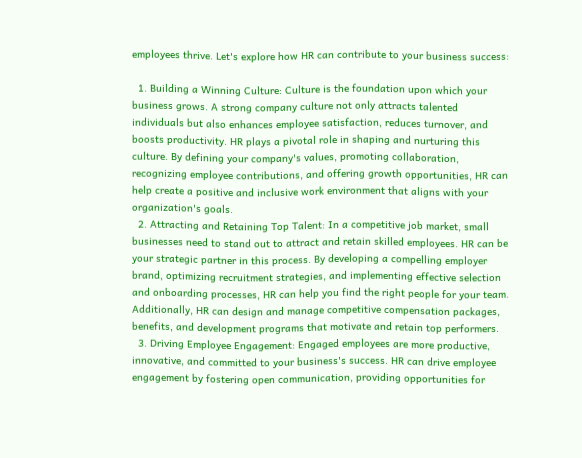employees thrive. Let's explore how HR can contribute to your business success:

  1. Building a Winning Culture: Culture is the foundation upon which your business grows. A strong company culture not only attracts talented individuals but also enhances employee satisfaction, reduces turnover, and boosts productivity. HR plays a pivotal role in shaping and nurturing this culture. By defining your company's values, promoting collaboration, recognizing employee contributions, and offering growth opportunities, HR can help create a positive and inclusive work environment that aligns with your organization's goals.
  2. Attracting and Retaining Top Talent: In a competitive job market, small businesses need to stand out to attract and retain skilled employees. HR can be your strategic partner in this process. By developing a compelling employer brand, optimizing recruitment strategies, and implementing effective selection and onboarding processes, HR can help you find the right people for your team. Additionally, HR can design and manage competitive compensation packages, benefits, and development programs that motivate and retain top performers.
  3. Driving Employee Engagement: Engaged employees are more productive, innovative, and committed to your business's success. HR can drive employee engagement by fostering open communication, providing opportunities for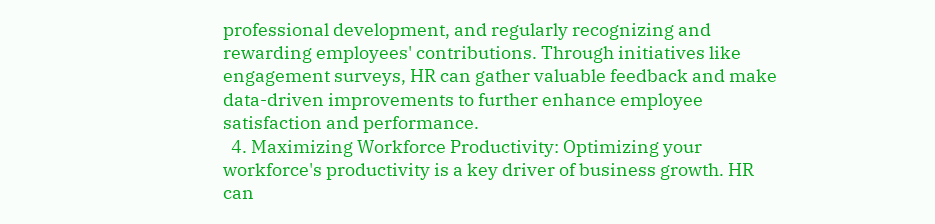professional development, and regularly recognizing and rewarding employees' contributions. Through initiatives like engagement surveys, HR can gather valuable feedback and make data-driven improvements to further enhance employee satisfaction and performance.
  4. Maximizing Workforce Productivity: Optimizing your workforce's productivity is a key driver of business growth. HR can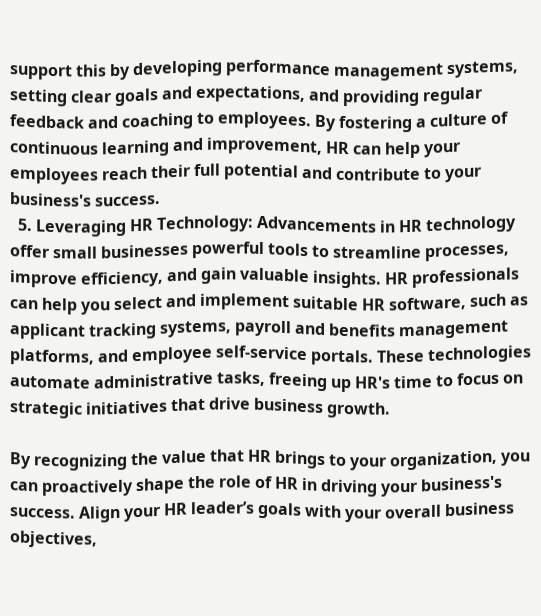support this by developing performance management systems, setting clear goals and expectations, and providing regular feedback and coaching to employees. By fostering a culture of continuous learning and improvement, HR can help your employees reach their full potential and contribute to your business's success.
  5. Leveraging HR Technology: Advancements in HR technology offer small businesses powerful tools to streamline processes, improve efficiency, and gain valuable insights. HR professionals can help you select and implement suitable HR software, such as applicant tracking systems, payroll and benefits management platforms, and employee self-service portals. These technologies automate administrative tasks, freeing up HR's time to focus on strategic initiatives that drive business growth.

By recognizing the value that HR brings to your organization, you can proactively shape the role of HR in driving your business's success. Align your HR leader’s goals with your overall business objectives,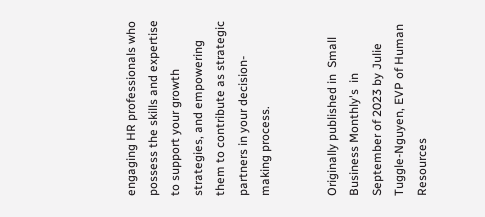engaging HR professionals who possess the skills and expertise to support your growth strategies, and empowering them to contribute as strategic partners in your decision-making process.


Originally published in  Small Business Monthly's  in September of 2023 by Julie Tuggle-Nguyen, EVP of Human Resources